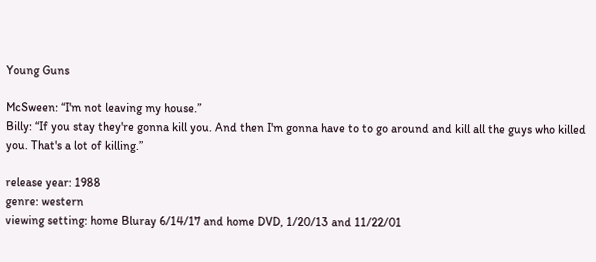Young Guns

McSween: “I'm not leaving my house.”
Billy: “If you stay they're gonna kill you. And then I'm gonna have to to go around and kill all the guys who killed you. That's a lot of killing.”

release year: 1988
genre: western
viewing setting: home Bluray 6/14/17 and home DVD, 1/20/13 and 11/22/01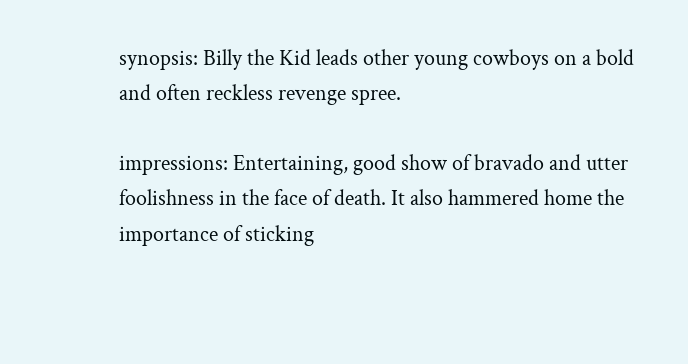synopsis: Billy the Kid leads other young cowboys on a bold and often reckless revenge spree.

impressions: Entertaining, good show of bravado and utter foolishness in the face of death. It also hammered home the importance of sticking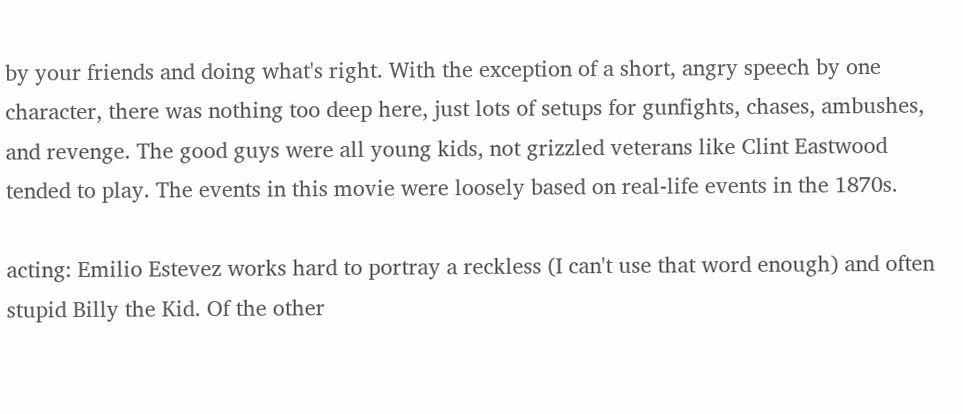by your friends and doing what's right. With the exception of a short, angry speech by one character, there was nothing too deep here, just lots of setups for gunfights, chases, ambushes, and revenge. The good guys were all young kids, not grizzled veterans like Clint Eastwood tended to play. The events in this movie were loosely based on real-life events in the 1870s.

acting: Emilio Estevez works hard to portray a reckless (I can't use that word enough) and often stupid Billy the Kid. Of the other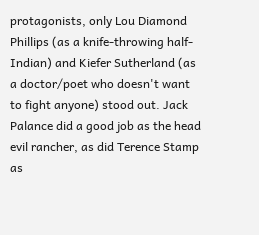protagonists, only Lou Diamond Phillips (as a knife-throwing half-Indian) and Kiefer Sutherland (as a doctor/poet who doesn't want to fight anyone) stood out. Jack Palance did a good job as the head evil rancher, as did Terence Stamp as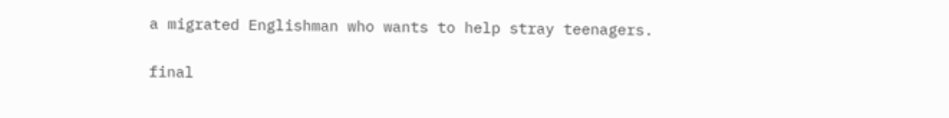a migrated Englishman who wants to help stray teenagers.

final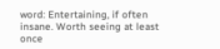word: Entertaining, if often insane. Worth seeing at least once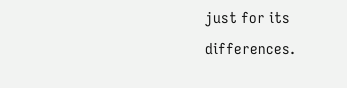just for its differences.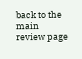back to the main review page